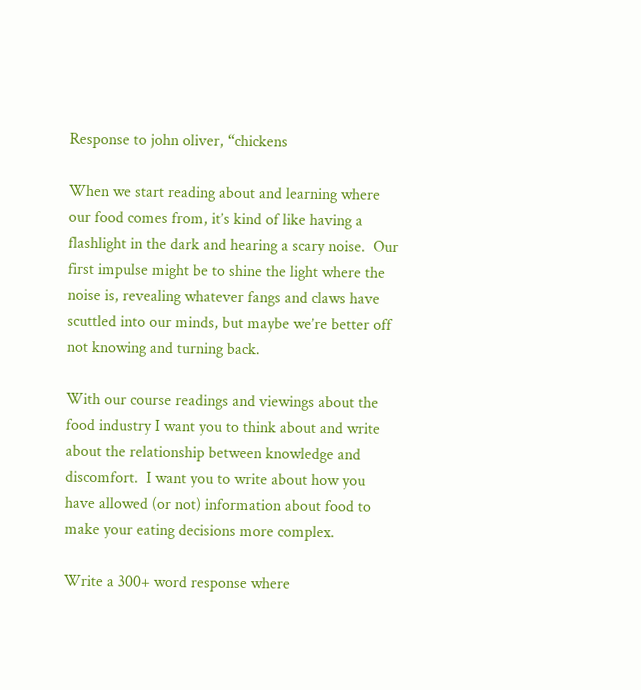Response to john oliver, “chickens

When we start reading about and learning where our food comes from, it’s kind of like having a flashlight in the dark and hearing a scary noise.  Our first impulse might be to shine the light where the noise is, revealing whatever fangs and claws have scuttled into our minds, but maybe we’re better off not knowing and turning back.

With our course readings and viewings about the food industry I want you to think about and write about the relationship between knowledge and discomfort.  I want you to write about how you have allowed (or not) information about food to make your eating decisions more complex.

Write a 300+ word response where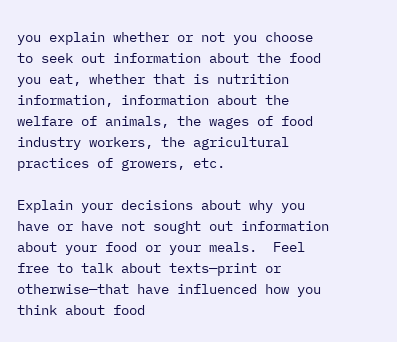you explain whether or not you choose to seek out information about the food you eat, whether that is nutrition information, information about the welfare of animals, the wages of food industry workers, the agricultural practices of growers, etc.

Explain your decisions about why you have or have not sought out information about your food or your meals.  Feel free to talk about texts—print or otherwise—that have influenced how you think about food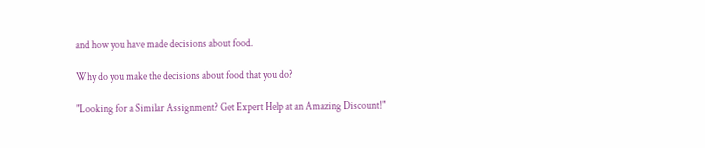and how you have made decisions about food.

Why do you make the decisions about food that you do?

"Looking for a Similar Assignment? Get Expert Help at an Amazing Discount!"